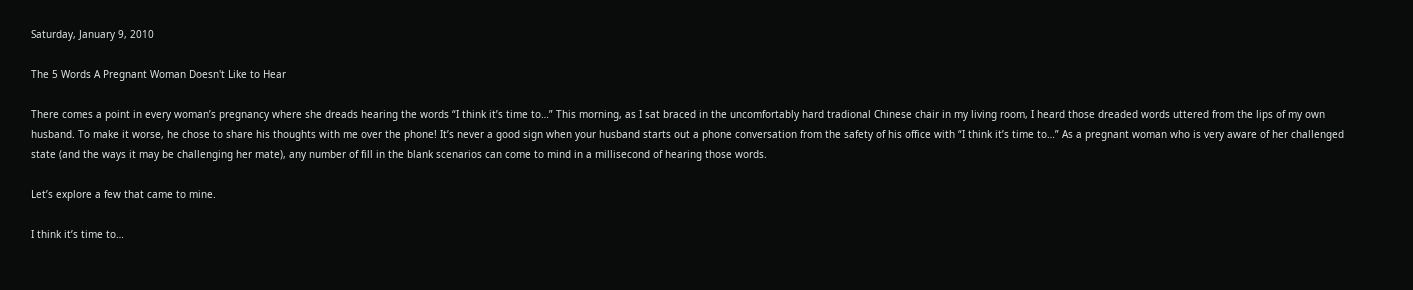Saturday, January 9, 2010

The 5 Words A Pregnant Woman Doesn't Like to Hear

There comes a point in every woman’s pregnancy where she dreads hearing the words “I think it’s time to…” This morning, as I sat braced in the uncomfortably hard tradional Chinese chair in my living room, I heard those dreaded words uttered from the lips of my own husband. To make it worse, he chose to share his thoughts with me over the phone! It’s never a good sign when your husband starts out a phone conversation from the safety of his office with “I think it’s time to…” As a pregnant woman who is very aware of her challenged state (and the ways it may be challenging her mate), any number of fill in the blank scenarios can come to mind in a millisecond of hearing those words.

Let’s explore a few that came to mine.

I think it’s time to…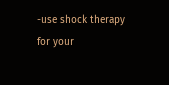-use shock therapy for your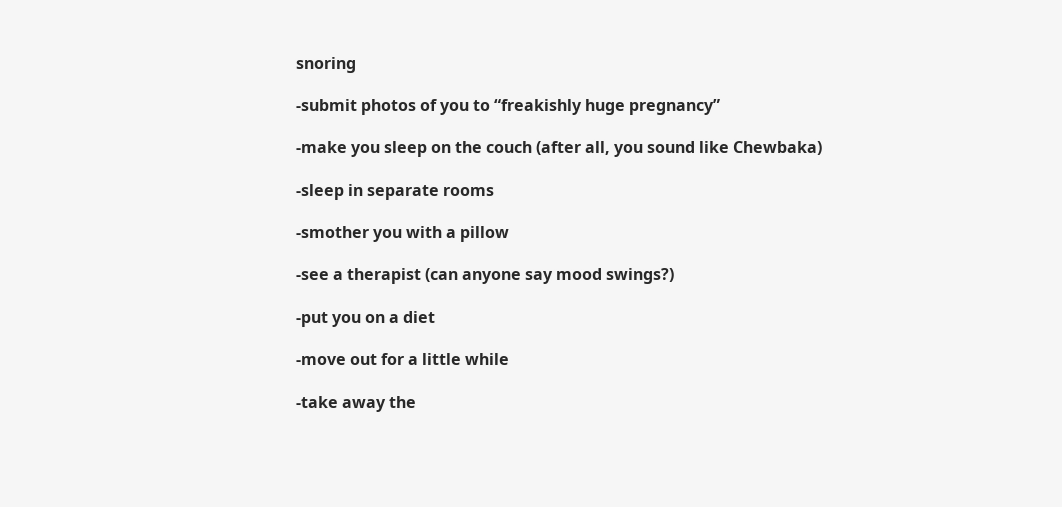snoring

-submit photos of you to “freakishly huge pregnancy”

-make you sleep on the couch (after all, you sound like Chewbaka)

-sleep in separate rooms

-smother you with a pillow

-see a therapist (can anyone say mood swings?)

-put you on a diet

-move out for a little while

-take away the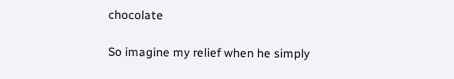chocolate

So imagine my relief when he simply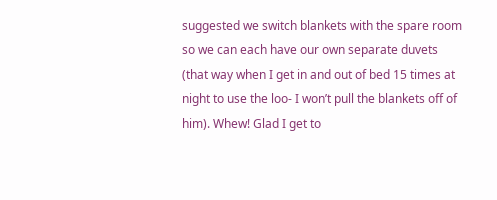suggested we switch blankets with the spare room so we can each have our own separate duvets (that way when I get in and out of bed 15 times at night to use the loo- I won’t pull the blankets off of him). Whew! Glad I get to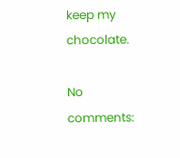keep my chocolate.

No comments: